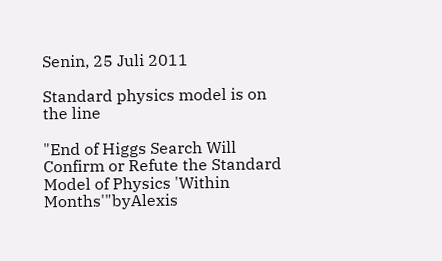Senin, 25 Juli 2011

Standard physics model is on the line

"End of Higgs Search Will Confirm or Refute the Standard Model of Physics 'Within Months'"byAlexis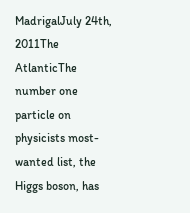MadrigalJuly 24th, 2011The AtlanticThe number one particle on physicists most-wanted list, the Higgs boson, has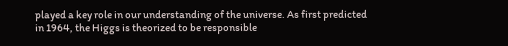played a key role in our understanding of the universe. As first predicted in 1964, the Higgs is theorized to be responsible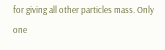for giving all other particles mass. Only one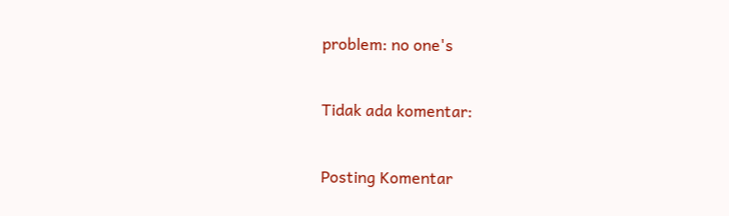problem: no one's

Tidak ada komentar:

Posting Komentar